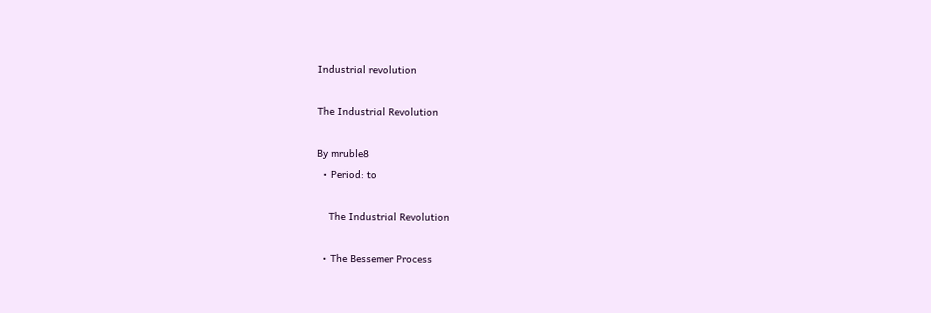Industrial revolution

The Industrial Revolution

By mruble8
  • Period: to

    The Industrial Revolution

  • The Bessemer Process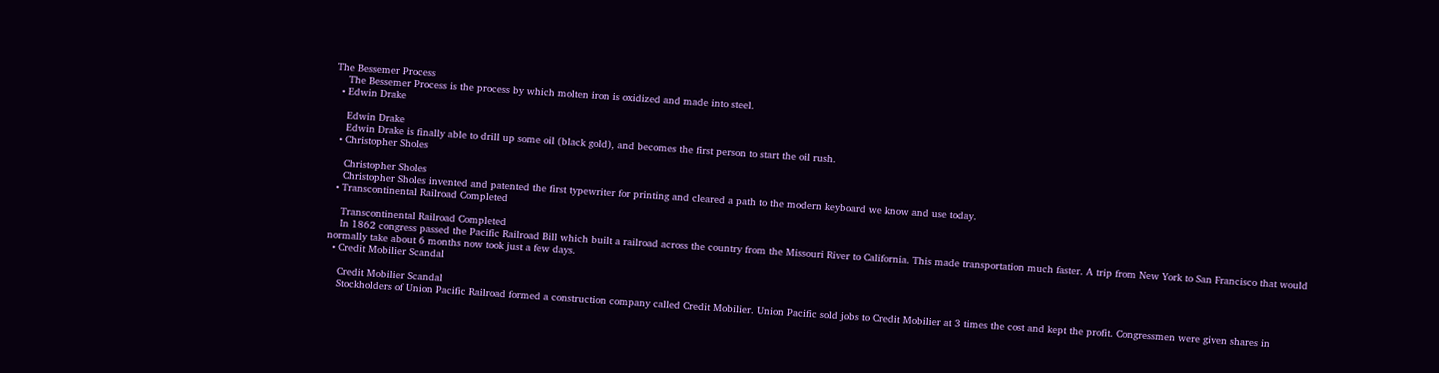The Bessemer Process
    The Bessemer Process is the process by which molten iron is oxidized and made into steel.
  • Edwin Drake

    Edwin Drake
    Edwin Drake is finally able to drill up some oil (black gold), and becomes the first person to start the oil rush.
  • Christopher Sholes

    Christopher Sholes
    Christopher Sholes invented and patented the first typewriter for printing and cleared a path to the modern keyboard we know and use today.
  • Transcontinental Railroad Completed

    Transcontinental Railroad Completed
    In 1862 congress passed the Pacific Railroad Bill which built a railroad across the country from the Missouri River to California. This made transportation much faster. A trip from New York to San Francisco that would normally take about 6 months now took just a few days.
  • Credit Mobilier Scandal

    Credit Mobilier Scandal
    Stockholders of Union Pacific Railroad formed a construction company called Credit Mobilier. Union Pacific sold jobs to Credit Mobilier at 3 times the cost and kept the profit. Congressmen were given shares in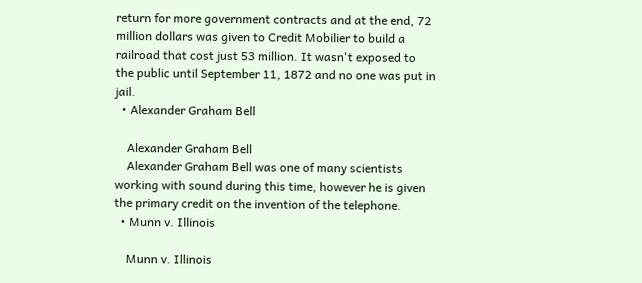return for more government contracts and at the end, 72 million dollars was given to Credit Mobilier to build a railroad that cost just 53 million. It wasn't exposed to the public until September 11, 1872 and no one was put in jail.
  • Alexander Graham Bell

    Alexander Graham Bell
    Alexander Graham Bell was one of many scientists working with sound during this time, however he is given the primary credit on the invention of the telephone.
  • Munn v. Illinois

    Munn v. Illinois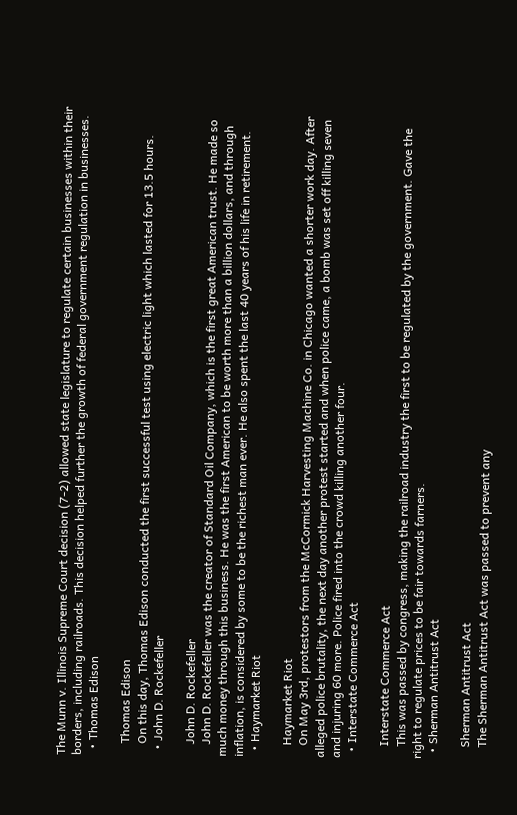The Munn v. Illinois Supreme Court decision (7-2) allowed state legislature to regulate certain businesses within their borders, including railroads. This decision helped further the growth of federal government regulation in businesses.
  • Thomas Edison

    Thomas Edison
    On this day, Thomas Edison conducted the first successful test using electric light which lasted for 13.5 hours.
  • John D. Rockefeller

    John D. Rockefeller
    John D. Rockefeller was the creator of Standard Oil Company, which is the first great American trust. He made so much money through this business. He was the first American to be worth more than a billion dollars, and through inflation, is considered by some to be the richest man ever. He also spent the last 40 years of his life in retirement.
  • Haymarket Riot

    Haymarket Riot
    On May 3rd, protestors from the McCormick Harvesting Machine Co. in Chicago wanted a shorter work day. After alleged police brutality, the next day another protest started and when police came, a bomb was set off killing seven and injuring 60 more. Police fired into the crowd killing another four.
  • Interstate Commerce Act

    Interstate Commerce Act
    This was passed by congress, making the railroad industry the first to be regulated by the government. Gave the right to regulate prices to be fair towards farners.
  • Sherman Antitrust Act

    Sherman Antitrust Act
    The Sherman Antitrust Act was passed to prevent any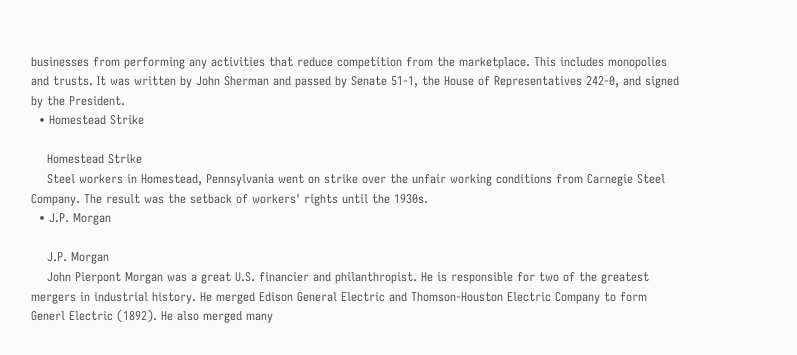businesses from performing any activities that reduce competition from the marketplace. This includes monopolies and trusts. It was written by John Sherman and passed by Senate 51-1, the House of Representatives 242-0, and signed by the President.
  • Homestead Strike

    Homestead Strike
    Steel workers in Homestead, Pennsylvania went on strike over the unfair working conditions from Carnegie Steel Company. The result was the setback of workers' rights until the 1930s.
  • J.P. Morgan

    J.P. Morgan
    John Pierpont Morgan was a great U.S. financier and philanthropist. He is responsible for two of the greatest mergers in industrial history. He merged Edison General Electric and Thomson-Houston Electric Company to form Generl Electric (1892). He also merged many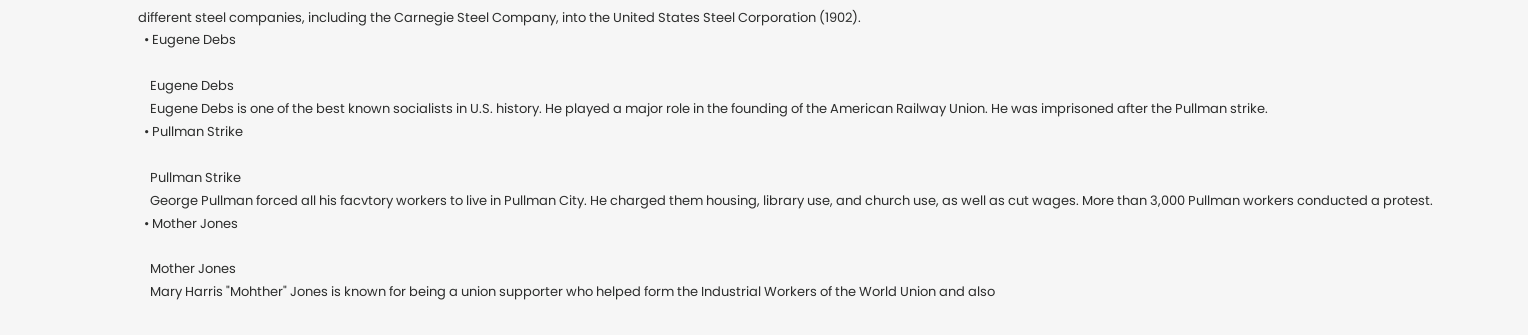different steel companies, including the Carnegie Steel Company, into the United States Steel Corporation (1902).
  • Eugene Debs

    Eugene Debs
    Eugene Debs is one of the best known socialists in U.S. history. He played a major role in the founding of the American Railway Union. He was imprisoned after the Pullman strike.
  • Pullman Strike

    Pullman Strike
    George Pullman forced all his facvtory workers to live in Pullman City. He charged them housing, library use, and church use, as well as cut wages. More than 3,000 Pullman workers conducted a protest.
  • Mother Jones

    Mother Jones
    Mary Harris "Mohther" Jones is known for being a union supporter who helped form the Industrial Workers of the World Union and also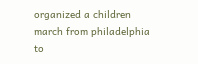organized a children march from philadelphia to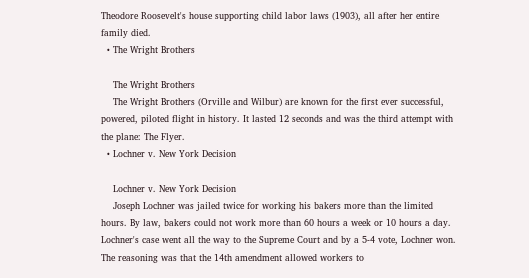Theodore Roosevelt's house supporting child labor laws (1903), all after her entire family died.
  • The Wright Brothers

    The Wright Brothers
    The Wright Brothers (Orville and Wilbur) are known for the first ever successful, powered, piloted flight in history. It lasted 12 seconds and was the third attempt with the plane: The Flyer.
  • Lochner v. New York Decision

    Lochner v. New York Decision
    Joseph Lochner was jailed twice for working his bakers more than the limited hours. By law, bakers could not work more than 60 hours a week or 10 hours a day. Lochner's case went all the way to the Supreme Court and by a 5-4 vote, Lochner won. The reasoning was that the 14th amendment allowed workers to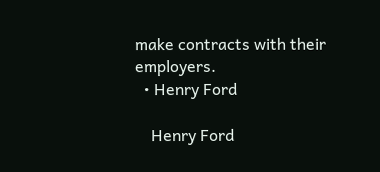make contracts with their employers.
  • Henry Ford

    Henry Ford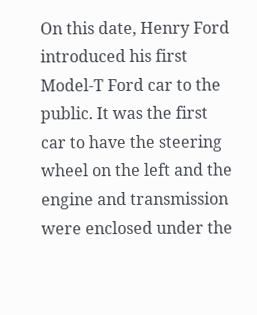On this date, Henry Ford introduced his first Model-T Ford car to the public. It was the first car to have the steering wheel on the left and the engine and transmission were enclosed under the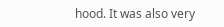hood. It was also very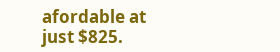afordable at just $825.